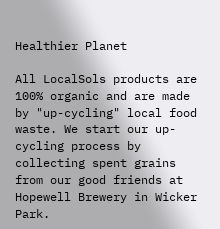Healthier Planet

All LocalSols products are 100% organic and are made by "up-cycling" local food waste. We start our up-cycling process by collecting spent grains from our good friends at Hopewell Brewery in Wicker Park.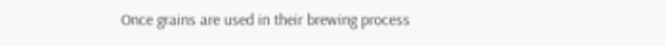Once grains are used in their brewing process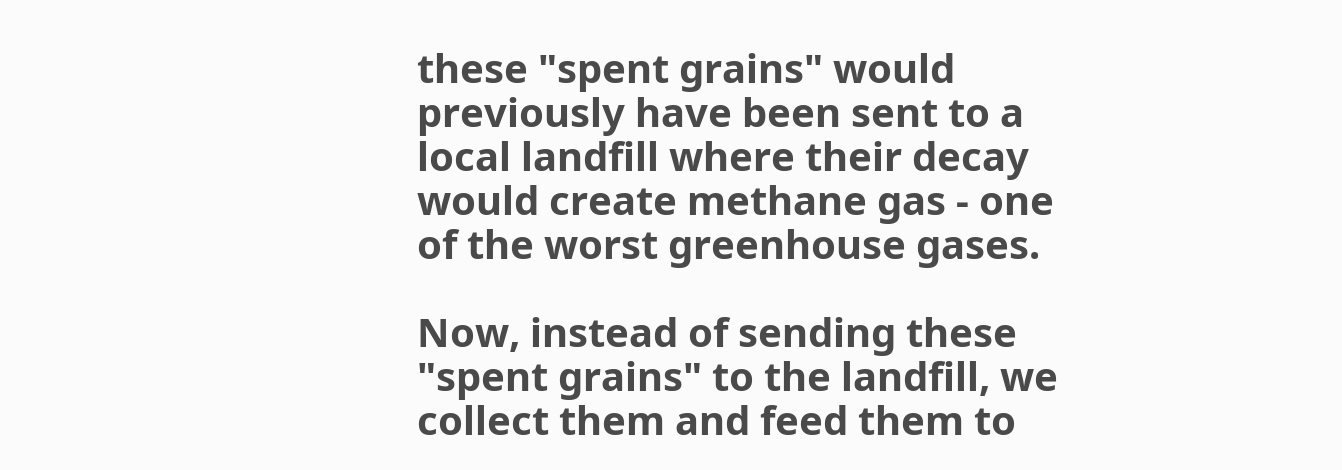these "spent grains" would previously have been sent to a local landfill where their decay would create methane gas - one of the worst greenhouse gases.

Now, instead of sending these "spent grains" to the landfill, we collect them and feed them to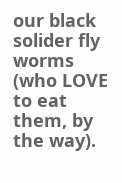our black solider fly worms (who LOVE to eat them, by the way).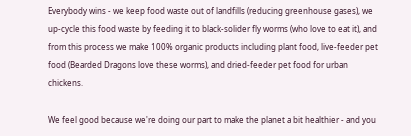Everybody wins - we keep food waste out of landfills (reducing greenhouse gases), we up-cycle this food waste by feeding it to black-solider fly worms (who love to eat it), and from this process we make 100% organic products including plant food, live-feeder pet food (Bearded Dragons love these worms), and dried-feeder pet food for urban chickens.

We feel good because we're doing our part to make the planet a bit healthier - and you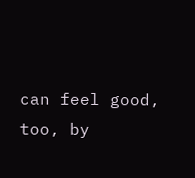can feel good, too, by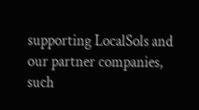supporting LocalSols and our partner companies, such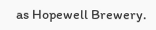as Hopewell Brewery.